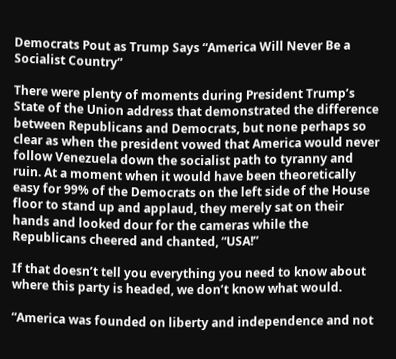Democrats Pout as Trump Says “America Will Never Be a Socialist Country”

There were plenty of moments during President Trump’s State of the Union address that demonstrated the difference between Republicans and Democrats, but none perhaps so clear as when the president vowed that America would never follow Venezuela down the socialist path to tyranny and ruin. At a moment when it would have been theoretically easy for 99% of the Democrats on the left side of the House floor to stand up and applaud, they merely sat on their hands and looked dour for the cameras while the Republicans cheered and chanted, “USA!”

If that doesn’t tell you everything you need to know about where this party is headed, we don’t know what would.

“America was founded on liberty and independence and not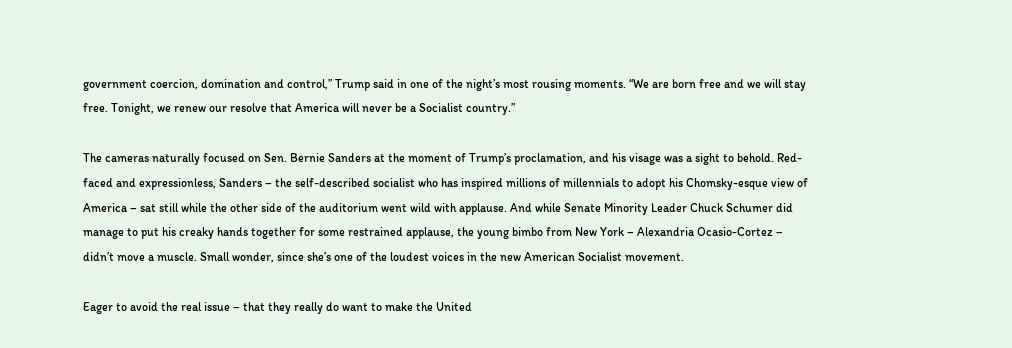government coercion, domination and control,” Trump said in one of the night’s most rousing moments. “We are born free and we will stay free. Tonight, we renew our resolve that America will never be a Socialist country.”

The cameras naturally focused on Sen. Bernie Sanders at the moment of Trump’s proclamation, and his visage was a sight to behold. Red-faced and expressionless, Sanders – the self-described socialist who has inspired millions of millennials to adopt his Chomsky-esque view of America – sat still while the other side of the auditorium went wild with applause. And while Senate Minority Leader Chuck Schumer did manage to put his creaky hands together for some restrained applause, the young bimbo from New York – Alexandria Ocasio-Cortez – didn’t move a muscle. Small wonder, since she’s one of the loudest voices in the new American Socialist movement.

Eager to avoid the real issue – that they really do want to make the United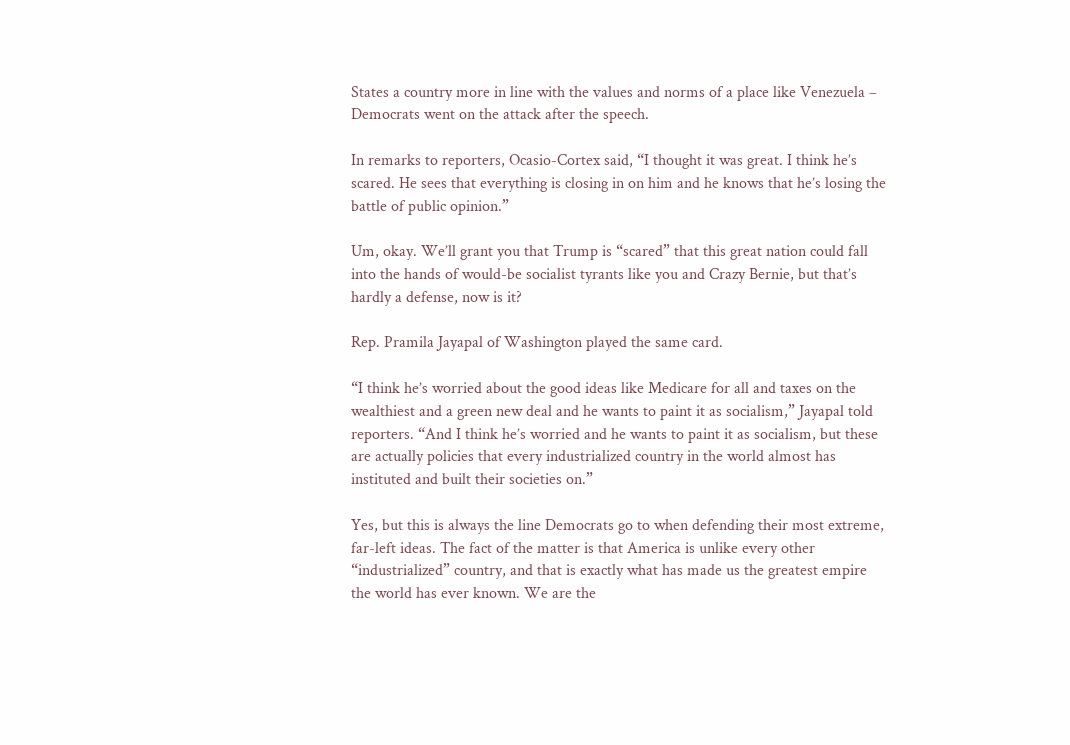States a country more in line with the values and norms of a place like Venezuela – Democrats went on the attack after the speech.

In remarks to reporters, Ocasio-Cortex said, “I thought it was great. I think he’s scared. He sees that everything is closing in on him and he knows that he’s losing the battle of public opinion.”

Um, okay. We’ll grant you that Trump is “scared” that this great nation could fall into the hands of would-be socialist tyrants like you and Crazy Bernie, but that’s hardly a defense, now is it?

Rep. Pramila Jayapal of Washington played the same card.

“I think he’s worried about the good ideas like Medicare for all and taxes on the wealthiest and a green new deal and he wants to paint it as socialism,” Jayapal told reporters. “And I think he’s worried and he wants to paint it as socialism, but these are actually policies that every industrialized country in the world almost has instituted and built their societies on.”

Yes, but this is always the line Democrats go to when defending their most extreme, far-left ideas. The fact of the matter is that America is unlike every other “industrialized” country, and that is exactly what has made us the greatest empire the world has ever known. We are the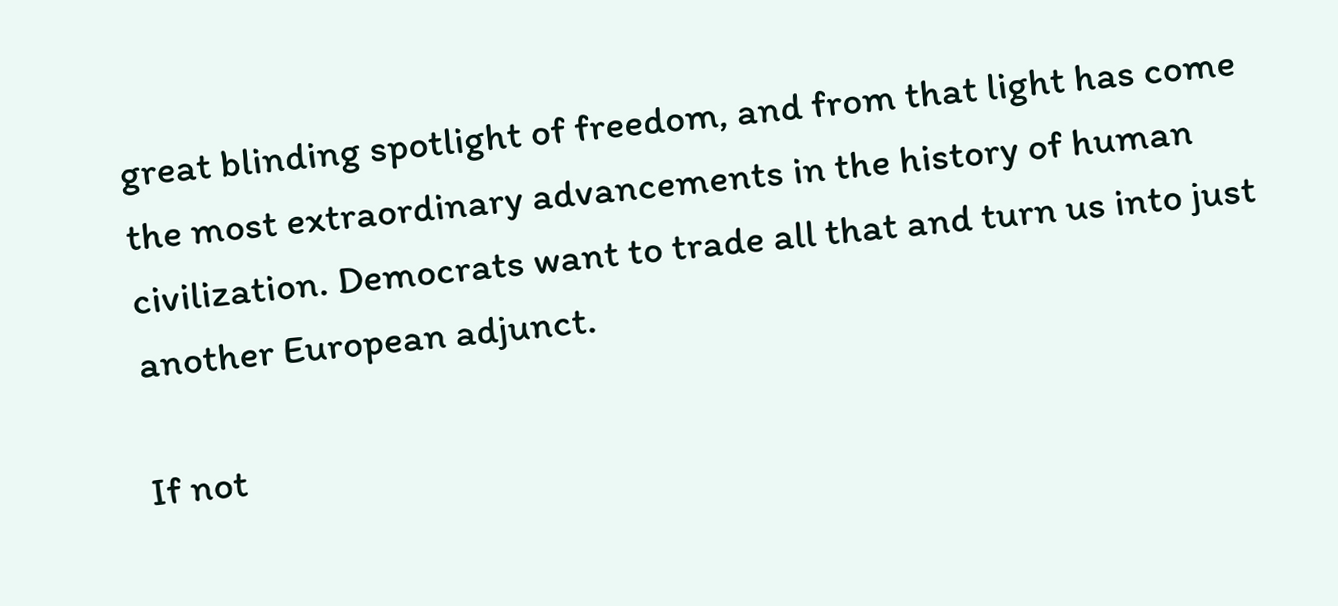great blinding spotlight of freedom, and from that light has come the most extraordinary advancements in the history of human civilization. Democrats want to trade all that and turn us into just another European adjunct.

If not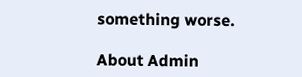something worse.

About Admin